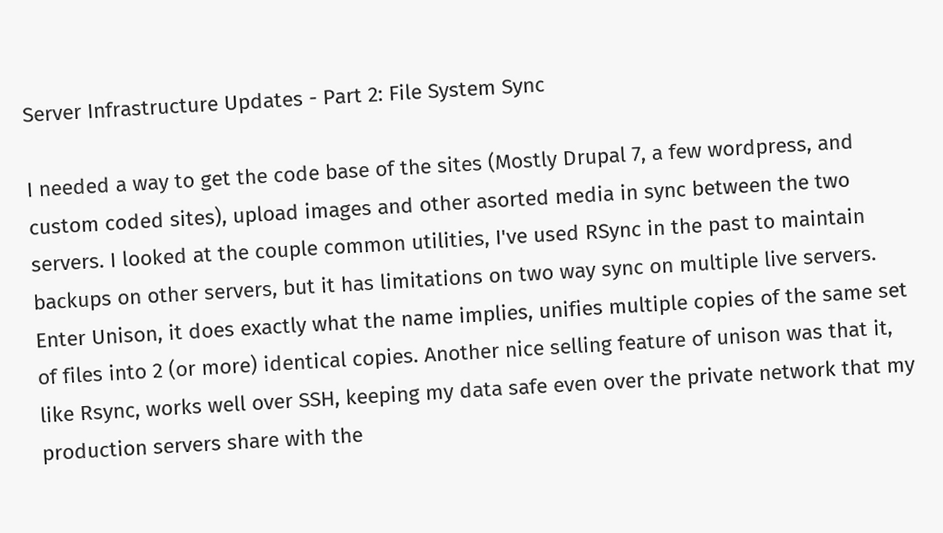Server Infrastructure Updates - Part 2: File System Sync

I needed a way to get the code base of the sites (Mostly Drupal 7, a few wordpress, and custom coded sites), upload images and other asorted media in sync between the two servers. I looked at the couple common utilities, I've used RSync in the past to maintain backups on other servers, but it has limitations on two way sync on multiple live servers. Enter Unison, it does exactly what the name implies, unifies multiple copies of the same set of files into 2 (or more) identical copies. Another nice selling feature of unison was that it, like Rsync, works well over SSH, keeping my data safe even over the private network that my production servers share with the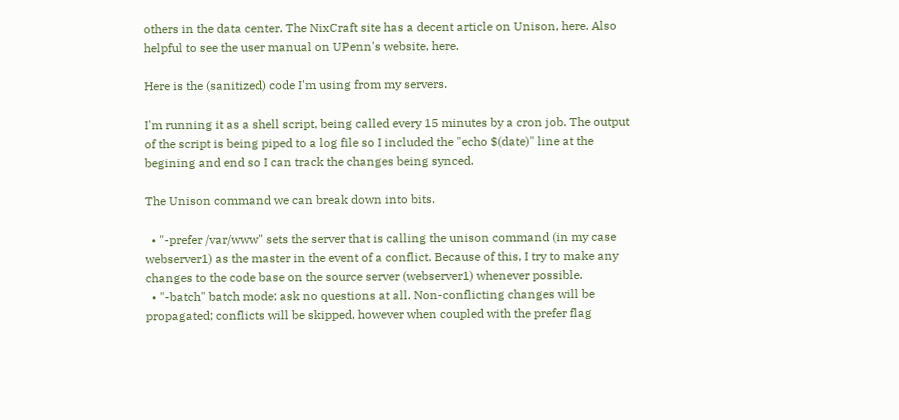others in the data center. The NixCraft site has a decent article on Unison, here. Also helpful to see the user manual on UPenn's website, here.

Here is the (sanitized) code I'm using from my servers.

I'm running it as a shell script, being called every 15 minutes by a cron job. The output of the script is being piped to a log file so I included the "echo $(date)" line at the begining and end so I can track the changes being synced.

The Unison command we can break down into bits.

  • "-prefer /var/www" sets the server that is calling the unison command (in my case webserver1) as the master in the event of a conflict. Because of this, I try to make any changes to the code base on the source server (webserver1) whenever possible.
  • "-batch" batch mode: ask no questions at all. Non-conflicting changes will be propagated; conflicts will be skipped, however when coupled with the prefer flag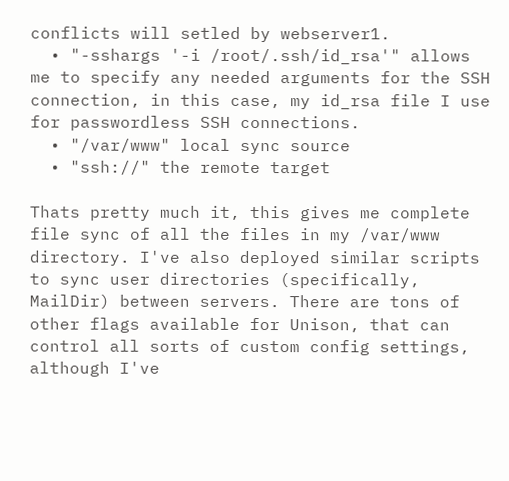conflicts will setled by webserver1.
  • "-sshargs '-i /root/.ssh/id_rsa'" allows me to specify any needed arguments for the SSH connection, in this case, my id_rsa file I use for passwordless SSH connections.
  • "/var/www" local sync source
  • "ssh://" the remote target

Thats pretty much it, this gives me complete file sync of all the files in my /var/www directory. I've also deployed similar scripts to sync user directories (specifically, MailDir) between servers. There are tons of other flags available for Unison, that can control all sorts of custom config settings, although I've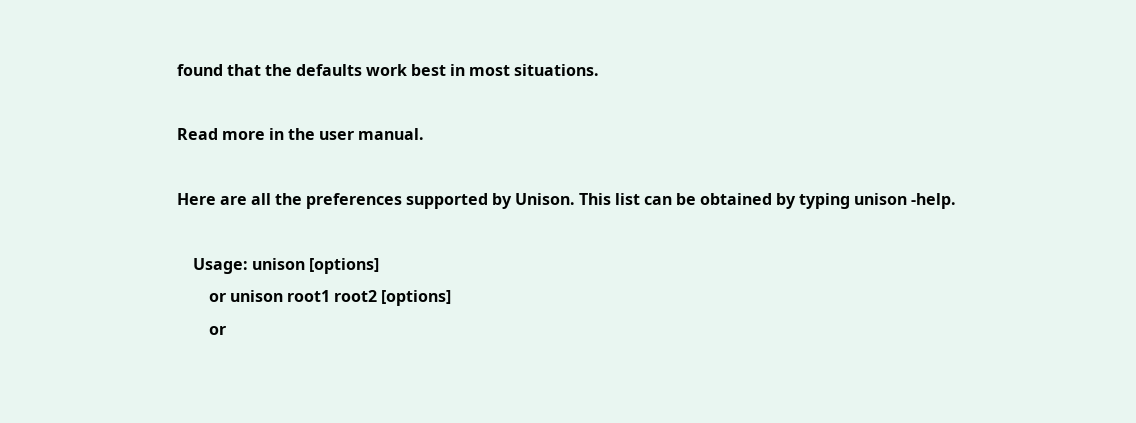found that the defaults work best in most situations.

Read more in the user manual.

Here are all the preferences supported by Unison. This list can be obtained by typing unison -help.

    Usage: unison [options]
        or unison root1 root2 [options]
        or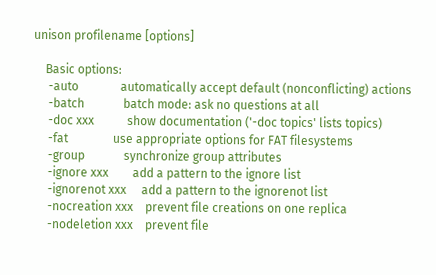unison profilename [options]

    Basic options:
     -auto              automatically accept default (nonconflicting) actions
     -batch             batch mode: ask no questions at all
     -doc xxx           show documentation ('-doc topics' lists topics)
     -fat               use appropriate options for FAT filesystems
     -group             synchronize group attributes
     -ignore xxx        add a pattern to the ignore list
     -ignorenot xxx     add a pattern to the ignorenot list
     -nocreation xxx    prevent file creations on one replica
     -nodeletion xxx    prevent file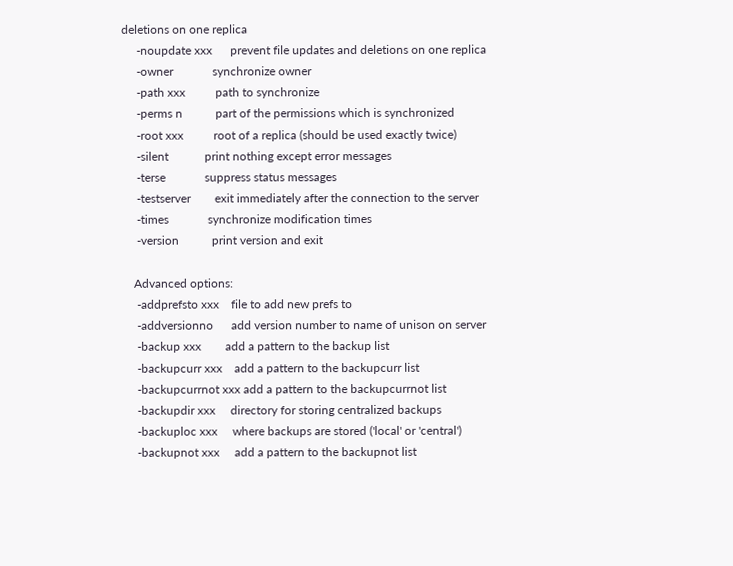deletions on one replica
     -noupdate xxx      prevent file updates and deletions on one replica
     -owner             synchronize owner
     -path xxx          path to synchronize
     -perms n           part of the permissions which is synchronized
     -root xxx          root of a replica (should be used exactly twice)
     -silent            print nothing except error messages
     -terse             suppress status messages
     -testserver        exit immediately after the connection to the server
     -times             synchronize modification times
     -version           print version and exit

    Advanced options:
     -addprefsto xxx    file to add new prefs to
     -addversionno      add version number to name of unison on server
     -backup xxx        add a pattern to the backup list
     -backupcurr xxx    add a pattern to the backupcurr list
     -backupcurrnot xxx add a pattern to the backupcurrnot list
     -backupdir xxx     directory for storing centralized backups
     -backuploc xxx     where backups are stored ('local' or 'central')
     -backupnot xxx     add a pattern to the backupnot list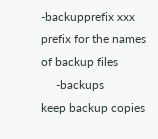-backupprefix xxx  prefix for the names of backup files
     -backups           keep backup copies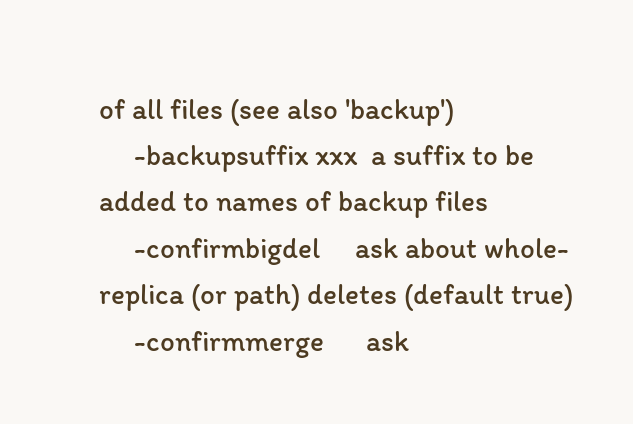of all files (see also 'backup')
     -backupsuffix xxx  a suffix to be added to names of backup files
     -confirmbigdel     ask about whole-replica (or path) deletes (default true)
     -confirmmerge      ask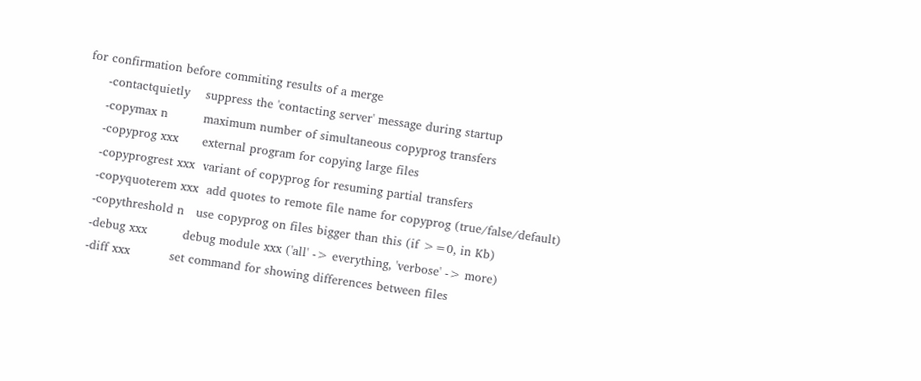for confirmation before commiting results of a merge
     -contactquietly    suppress the 'contacting server' message during startup
     -copymax n         maximum number of simultaneous copyprog transfers
     -copyprog xxx      external program for copying large files
     -copyprogrest xxx  variant of copyprog for resuming partial transfers
     -copyquoterem xxx  add quotes to remote file name for copyprog (true/false/default)
     -copythreshold n   use copyprog on files bigger than this (if >=0, in Kb)
     -debug xxx         debug module xxx ('all' -> everything, 'verbose' -> more)
     -diff xxx          set command for showing differences between files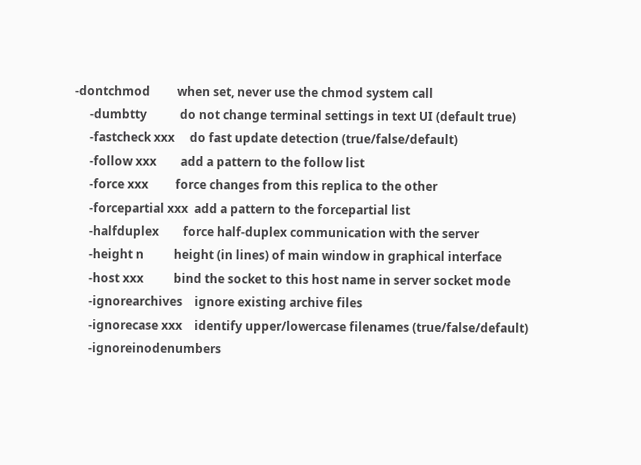-dontchmod         when set, never use the chmod system call
     -dumbtty           do not change terminal settings in text UI (default true)
     -fastcheck xxx     do fast update detection (true/false/default)
     -follow xxx        add a pattern to the follow list
     -force xxx         force changes from this replica to the other
     -forcepartial xxx  add a pattern to the forcepartial list
     -halfduplex        force half-duplex communication with the server
     -height n          height (in lines) of main window in graphical interface
     -host xxx          bind the socket to this host name in server socket mode
     -ignorearchives    ignore existing archive files
     -ignorecase xxx    identify upper/lowercase filenames (true/false/default)
     -ignoreinodenumbers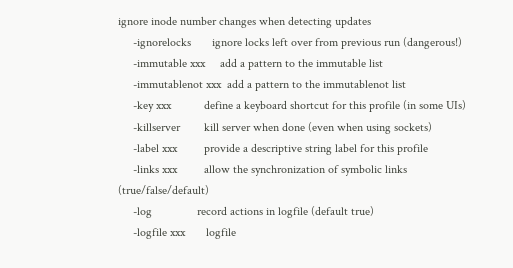ignore inode number changes when detecting updates
     -ignorelocks       ignore locks left over from previous run (dangerous!)
     -immutable xxx     add a pattern to the immutable list
     -immutablenot xxx  add a pattern to the immutablenot list
     -key xxx           define a keyboard shortcut for this profile (in some UIs)
     -killserver        kill server when done (even when using sockets)
     -label xxx         provide a descriptive string label for this profile
     -links xxx         allow the synchronization of symbolic links (true/false/default)
     -log               record actions in logfile (default true)
     -logfile xxx       logfile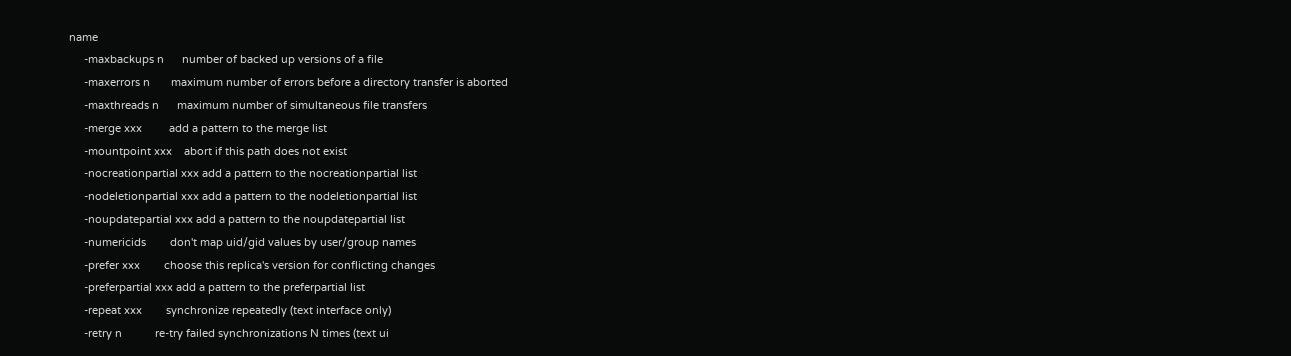name
     -maxbackups n      number of backed up versions of a file
     -maxerrors n       maximum number of errors before a directory transfer is aborted
     -maxthreads n      maximum number of simultaneous file transfers
     -merge xxx         add a pattern to the merge list
     -mountpoint xxx    abort if this path does not exist
     -nocreationpartial xxx add a pattern to the nocreationpartial list
     -nodeletionpartial xxx add a pattern to the nodeletionpartial list
     -noupdatepartial xxx add a pattern to the noupdatepartial list
     -numericids        don't map uid/gid values by user/group names
     -prefer xxx        choose this replica's version for conflicting changes
     -preferpartial xxx add a pattern to the preferpartial list
     -repeat xxx        synchronize repeatedly (text interface only)
     -retry n           re-try failed synchronizations N times (text ui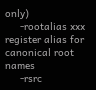only)
     -rootalias xxx     register alias for canonical root names
     -rsrc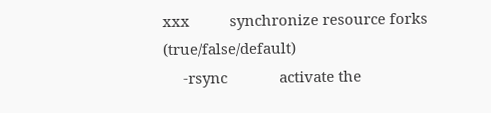xxx          synchronize resource forks (true/false/default)
     -rsync             activate the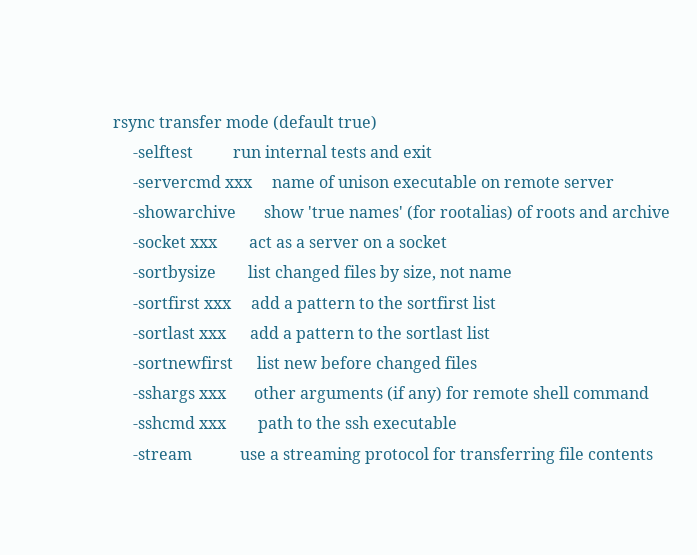rsync transfer mode (default true)
     -selftest          run internal tests and exit
     -servercmd xxx     name of unison executable on remote server
     -showarchive       show 'true names' (for rootalias) of roots and archive
     -socket xxx        act as a server on a socket
     -sortbysize        list changed files by size, not name
     -sortfirst xxx     add a pattern to the sortfirst list
     -sortlast xxx      add a pattern to the sortlast list
     -sortnewfirst      list new before changed files
     -sshargs xxx       other arguments (if any) for remote shell command
     -sshcmd xxx        path to the ssh executable
     -stream            use a streaming protocol for transferring file contents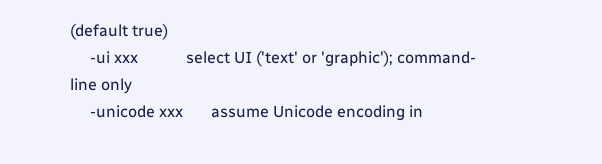(default true)
     -ui xxx            select UI ('text' or 'graphic'); command-line only
     -unicode xxx       assume Unicode encoding in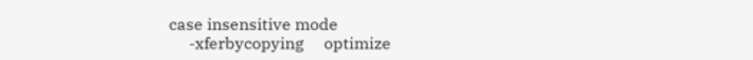case insensitive mode
     -xferbycopying     optimize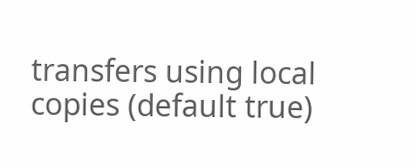transfers using local copies (default true)